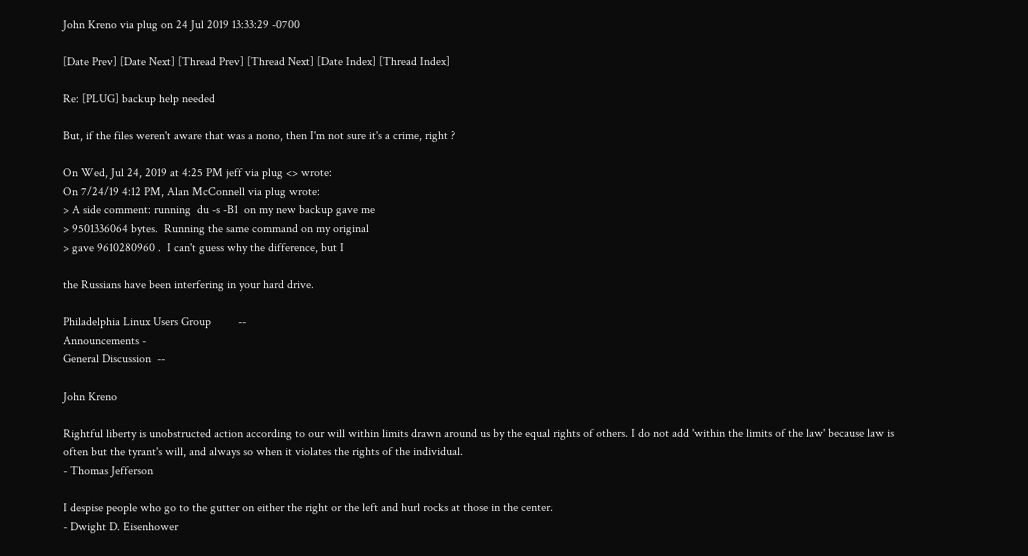John Kreno via plug on 24 Jul 2019 13:33:29 -0700

[Date Prev] [Date Next] [Thread Prev] [Thread Next] [Date Index] [Thread Index]

Re: [PLUG] backup help needed

But, if the files weren't aware that was a nono, then I'm not sure it's a crime, right ?

On Wed, Jul 24, 2019 at 4:25 PM jeff via plug <> wrote:
On 7/24/19 4:12 PM, Alan McConnell via plug wrote:
> A side comment: running  du -s -B1  on my new backup gave me
> 9501336064 bytes.  Running the same command on my original
> gave 9610280960 .  I can't guess why the difference, but I

the Russians have been interfering in your hard drive.

Philadelphia Linux Users Group         --
Announcements -
General Discussion  --

John Kreno

Rightful liberty is unobstructed action according to our will within limits drawn around us by the equal rights of others. I do not add 'within the limits of the law' because law is often but the tyrant's will, and always so when it violates the rights of the individual.
- Thomas Jefferson

I despise people who go to the gutter on either the right or the left and hurl rocks at those in the center.
- Dwight D. Eisenhower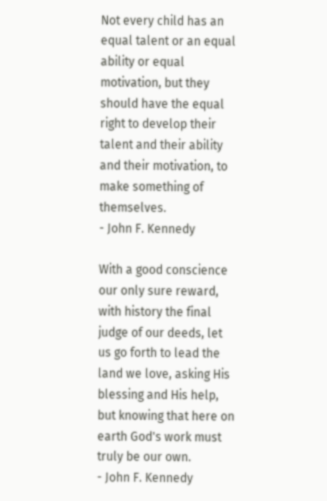Not every child has an equal talent or an equal ability or equal motivation, but they should have the equal right to develop their talent and their ability and their motivation, to make something of themselves.
- John F. Kennedy

With a good conscience our only sure reward, with history the final judge of our deeds, let us go forth to lead the land we love, asking His blessing and His help, but knowing that here on earth God's work must truly be our own.
- John F. Kennedy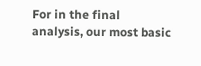For in the final analysis, our most basic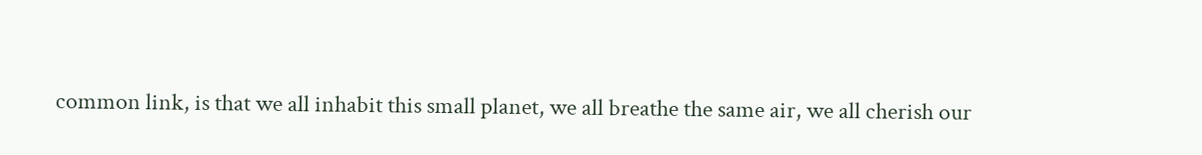common link, is that we all inhabit this small planet, we all breathe the same air, we all cherish our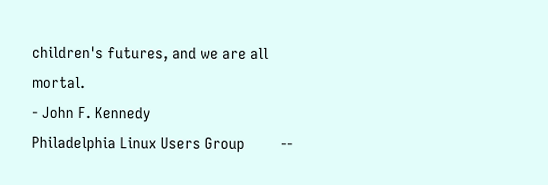children's futures, and we are all mortal.
- John F. Kennedy
Philadelphia Linux Users Group         --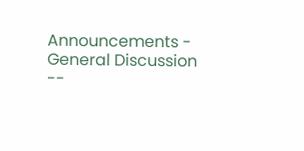Announcements -
General Discussion  --